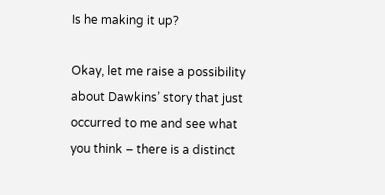Is he making it up?

Okay, let me raise a possibility about Dawkins’ story that just occurred to me and see what you think – there is a distinct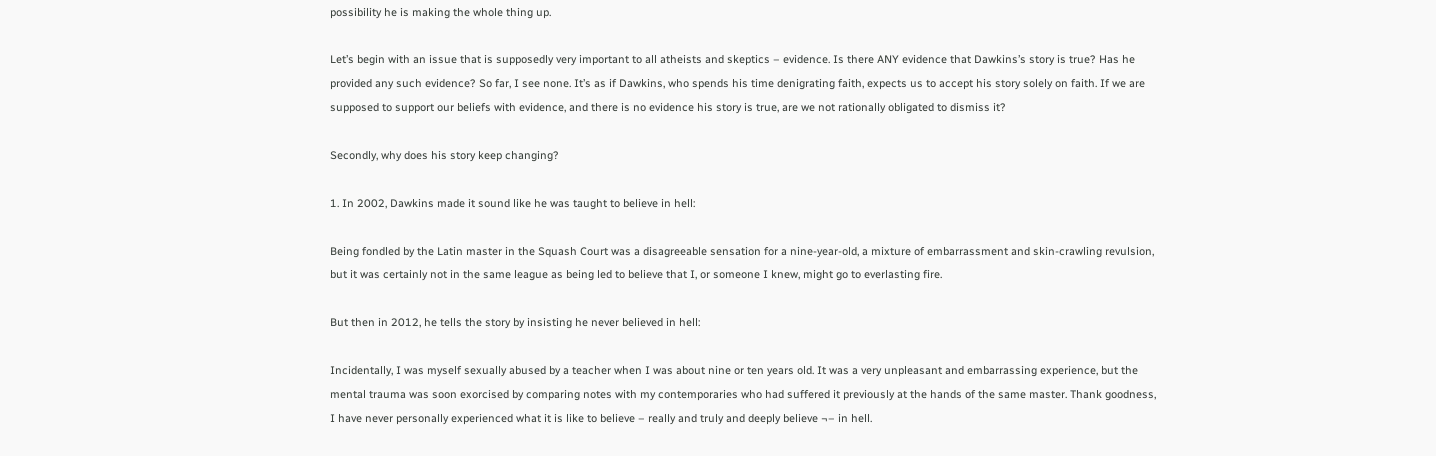possibility he is making the whole thing up.

Let’s begin with an issue that is supposedly very important to all atheists and skeptics – evidence. Is there ANY evidence that Dawkins’s story is true? Has he provided any such evidence? So far, I see none. It’s as if Dawkins, who spends his time denigrating faith, expects us to accept his story solely on faith. If we are supposed to support our beliefs with evidence, and there is no evidence his story is true, are we not rationally obligated to dismiss it?

Secondly, why does his story keep changing?

1. In 2002, Dawkins made it sound like he was taught to believe in hell:

Being fondled by the Latin master in the Squash Court was a disagreeable sensation for a nine-year-old, a mixture of embarrassment and skin-crawling revulsion, but it was certainly not in the same league as being led to believe that I, or someone I knew, might go to everlasting fire.

But then in 2012, he tells the story by insisting he never believed in hell:

Incidentally, I was myself sexually abused by a teacher when I was about nine or ten years old. It was a very unpleasant and embarrassing experience, but the mental trauma was soon exorcised by comparing notes with my contemporaries who had suffered it previously at the hands of the same master. Thank goodness, I have never personally experienced what it is like to believe – really and truly and deeply believe ¬– in hell.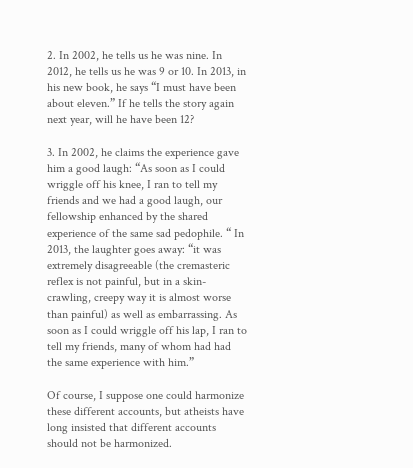2. In 2002, he tells us he was nine. In 2012, he tells us he was 9 or 10. In 2013, in his new book, he says “I must have been about eleven.” If he tells the story again next year, will he have been 12?

3. In 2002, he claims the experience gave him a good laugh: “As soon as I could wriggle off his knee, I ran to tell my friends and we had a good laugh, our fellowship enhanced by the shared experience of the same sad pedophile. “ In 2013, the laughter goes away: “it was extremely disagreeable (the cremasteric reflex is not painful, but in a skin-crawling, creepy way it is almost worse than painful) as well as embarrassing. As soon as I could wriggle off his lap, I ran to tell my friends, many of whom had had the same experience with him.”

Of course, I suppose one could harmonize these different accounts, but atheists have long insisted that different accounts should not be harmonized.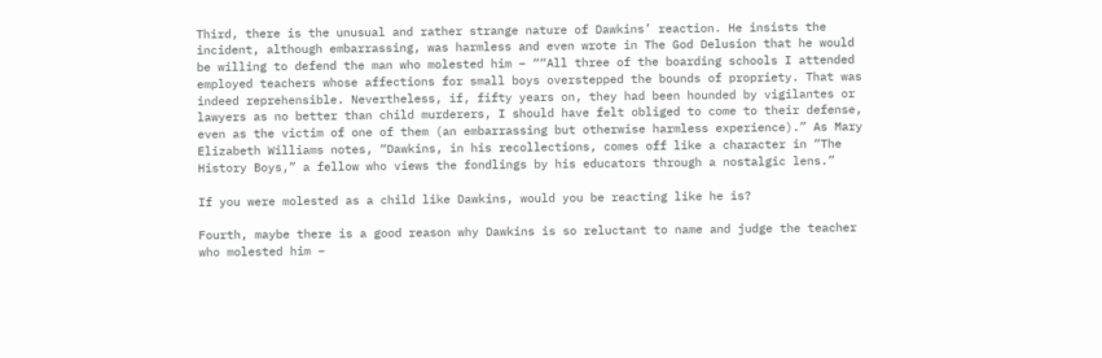Third, there is the unusual and rather strange nature of Dawkins’ reaction. He insists the incident, although embarrassing, was harmless and even wrote in The God Delusion that he would be willing to defend the man who molested him – ““All three of the boarding schools I attended employed teachers whose affections for small boys overstepped the bounds of propriety. That was indeed reprehensible. Nevertheless, if, fifty years on, they had been hounded by vigilantes or lawyers as no better than child murderers, I should have felt obliged to come to their defense, even as the victim of one of them (an embarrassing but otherwise harmless experience).” As Mary Elizabeth Williams notes, “Dawkins, in his recollections, comes off like a character in “The History Boys,” a fellow who views the fondlings by his educators through a nostalgic lens.”

If you were molested as a child like Dawkins, would you be reacting like he is?

Fourth, maybe there is a good reason why Dawkins is so reluctant to name and judge the teacher who molested him –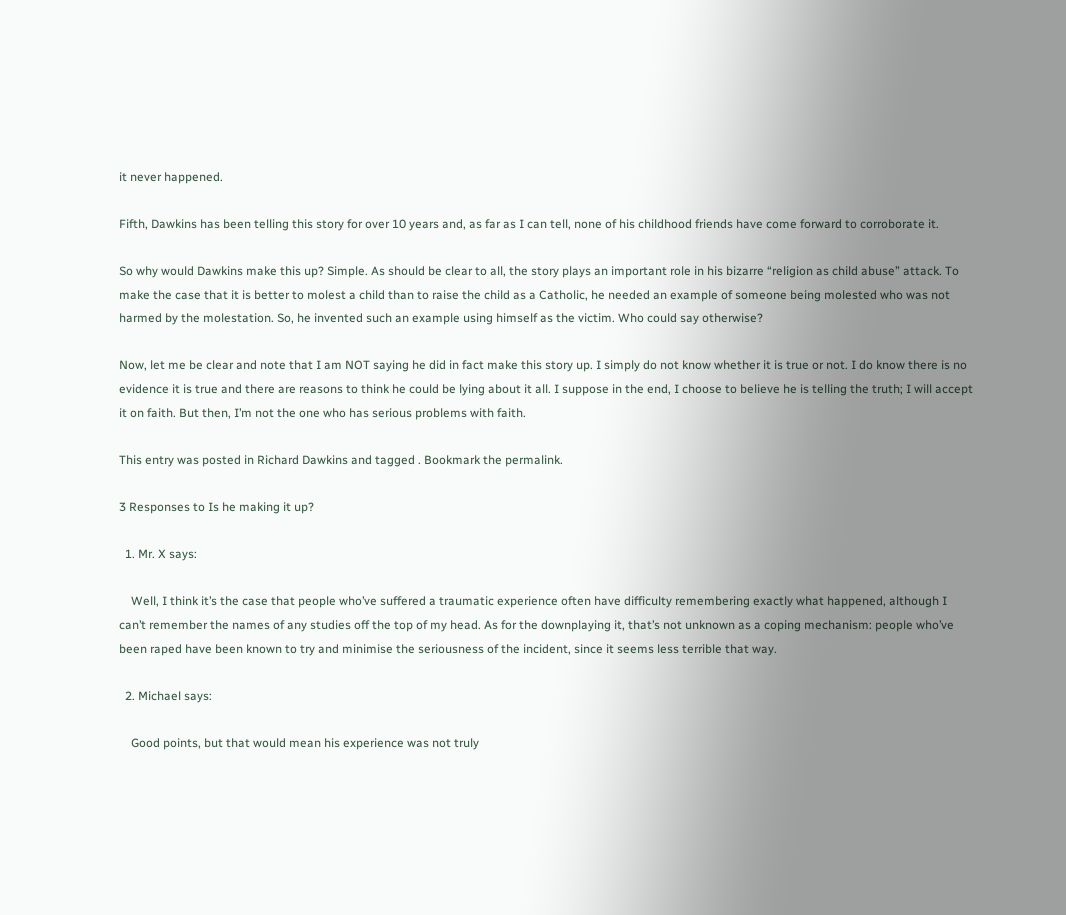it never happened.

Fifth, Dawkins has been telling this story for over 10 years and, as far as I can tell, none of his childhood friends have come forward to corroborate it.

So why would Dawkins make this up? Simple. As should be clear to all, the story plays an important role in his bizarre “religion as child abuse” attack. To make the case that it is better to molest a child than to raise the child as a Catholic, he needed an example of someone being molested who was not harmed by the molestation. So, he invented such an example using himself as the victim. Who could say otherwise?

Now, let me be clear and note that I am NOT saying he did in fact make this story up. I simply do not know whether it is true or not. I do know there is no evidence it is true and there are reasons to think he could be lying about it all. I suppose in the end, I choose to believe he is telling the truth; I will accept it on faith. But then, I’m not the one who has serious problems with faith.

This entry was posted in Richard Dawkins and tagged . Bookmark the permalink.

3 Responses to Is he making it up?

  1. Mr. X says:

    Well, I think it’s the case that people who’ve suffered a traumatic experience often have difficulty remembering exactly what happened, although I can’t remember the names of any studies off the top of my head. As for the downplaying it, that’s not unknown as a coping mechanism: people who’ve been raped have been known to try and minimise the seriousness of the incident, since it seems less terrible that way.

  2. Michael says:

    Good points, but that would mean his experience was not truly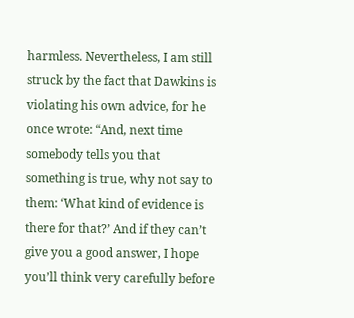harmless. Nevertheless, I am still struck by the fact that Dawkins is violating his own advice, for he once wrote: “And, next time somebody tells you that something is true, why not say to them: ‘What kind of evidence is there for that?’ And if they can’t give you a good answer, I hope you’ll think very carefully before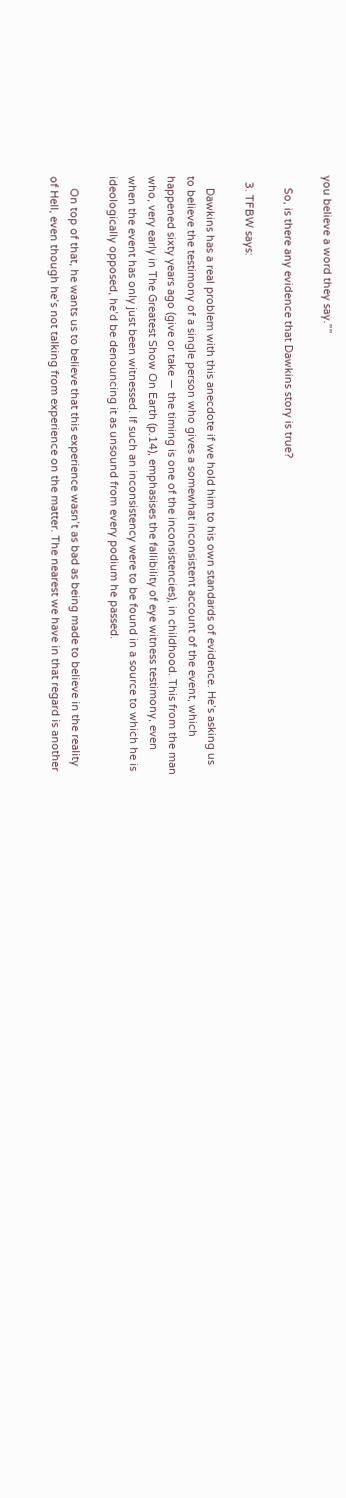you believe a word they say.””

    So, is there any evidence that Dawkins story is true?

  3. TFBW says:

    Dawkins has a real problem with this anecdote if we hold him to his own standards of evidence. He’s asking us to believe the testimony of a single person who gives a somewhat inconsistent account of the event, which happened sixty years ago (give or take — the timing is one of the inconsistencies), in childhood. This from the man who, very early in The Greatest Show On Earth (p.14), emphasises the fallibility of eye witness testimony, even when the event has only just been witnessed. If such an inconsistency were to be found in a source to which he is ideologically opposed, he’d be denouncing it as unsound from every podium he passed.

    On top of that, he wants us to believe that this experience wasn’t as bad as being made to believe in the reality of Hell, even though he’s not talking from experience on the matter. The nearest we have in that regard is another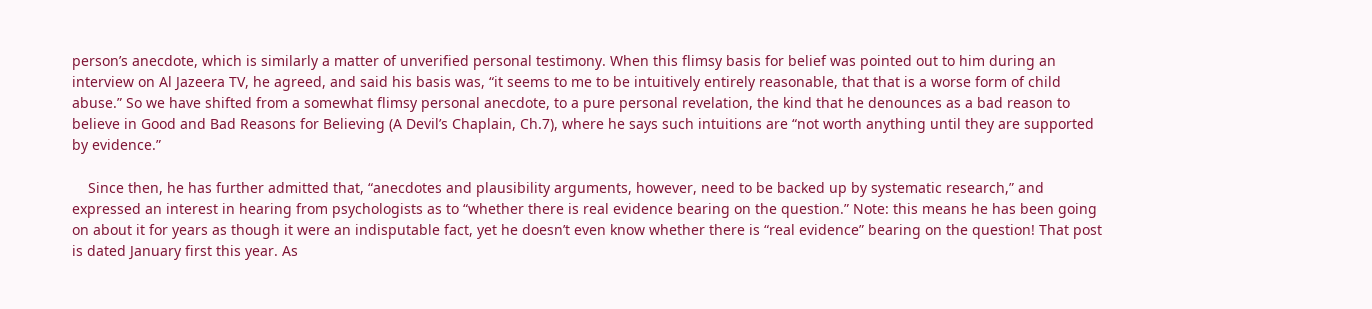person’s anecdote, which is similarly a matter of unverified personal testimony. When this flimsy basis for belief was pointed out to him during an interview on Al Jazeera TV, he agreed, and said his basis was, “it seems to me to be intuitively entirely reasonable, that that is a worse form of child abuse.” So we have shifted from a somewhat flimsy personal anecdote, to a pure personal revelation, the kind that he denounces as a bad reason to believe in Good and Bad Reasons for Believing (A Devil’s Chaplain, Ch.7), where he says such intuitions are “not worth anything until they are supported by evidence.”

    Since then, he has further admitted that, “anecdotes and plausibility arguments, however, need to be backed up by systematic research,” and expressed an interest in hearing from psychologists as to “whether there is real evidence bearing on the question.” Note: this means he has been going on about it for years as though it were an indisputable fact, yet he doesn’t even know whether there is “real evidence” bearing on the question! That post is dated January first this year. As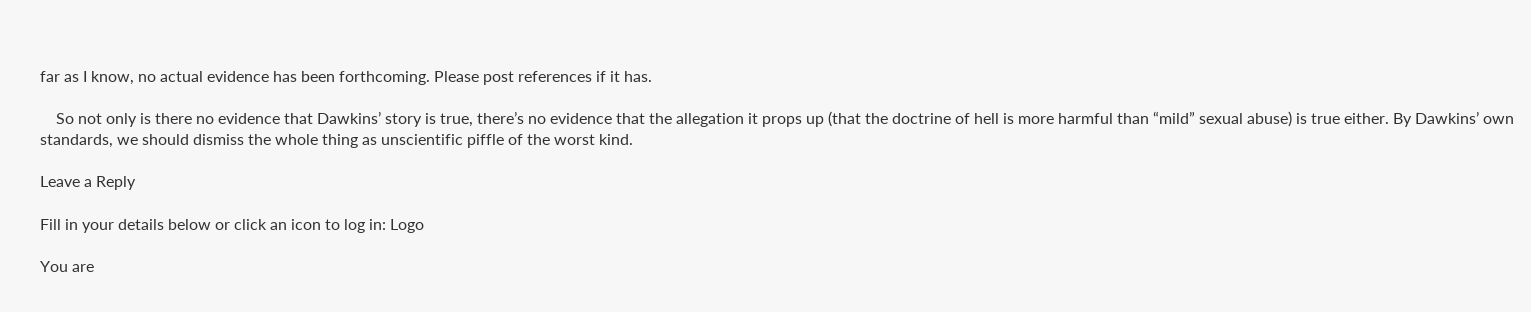far as I know, no actual evidence has been forthcoming. Please post references if it has.

    So not only is there no evidence that Dawkins’ story is true, there’s no evidence that the allegation it props up (that the doctrine of hell is more harmful than “mild” sexual abuse) is true either. By Dawkins’ own standards, we should dismiss the whole thing as unscientific piffle of the worst kind.

Leave a Reply

Fill in your details below or click an icon to log in: Logo

You are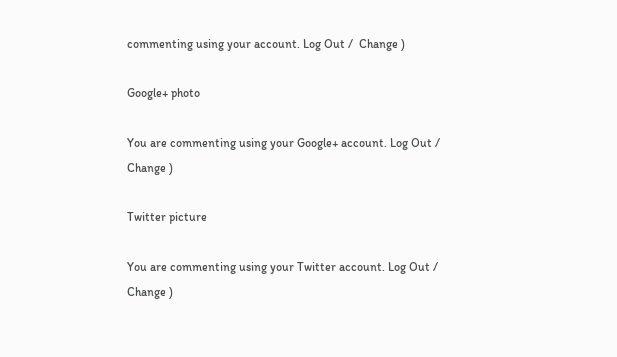commenting using your account. Log Out /  Change )

Google+ photo

You are commenting using your Google+ account. Log Out /  Change )

Twitter picture

You are commenting using your Twitter account. Log Out /  Change )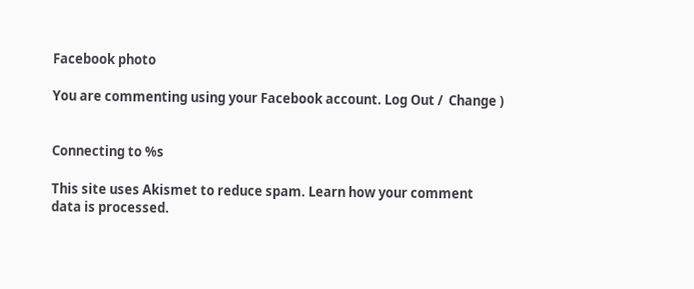Facebook photo

You are commenting using your Facebook account. Log Out /  Change )


Connecting to %s

This site uses Akismet to reduce spam. Learn how your comment data is processed.